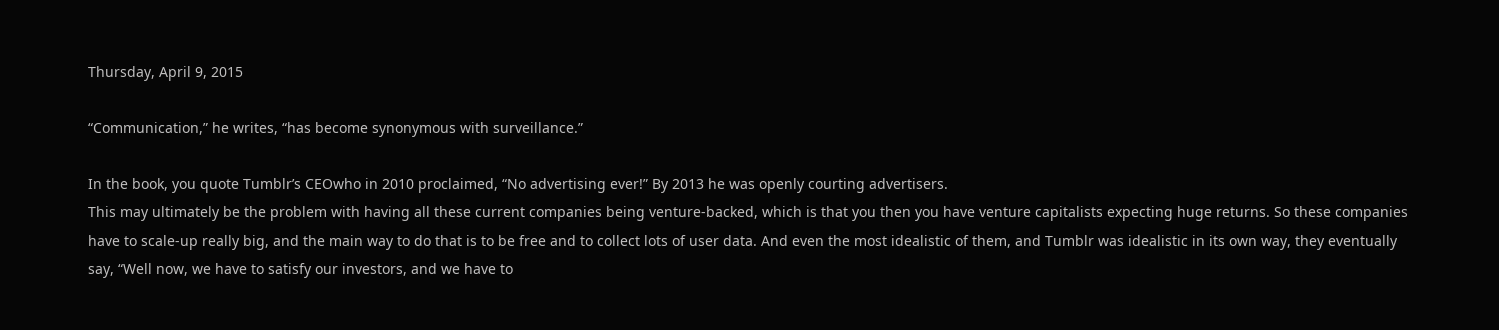Thursday, April 9, 2015

“Communication,” he writes, “has become synonymous with surveillance.”

In the book, you quote Tumblr’s CEOwho in 2010 proclaimed, “No advertising ever!” By 2013 he was openly courting advertisers.
This may ultimately be the problem with having all these current companies being venture-backed, which is that you then you have venture capitalists expecting huge returns. So these companies have to scale-up really big, and the main way to do that is to be free and to collect lots of user data. And even the most idealistic of them, and Tumblr was idealistic in its own way, they eventually say, “Well now, we have to satisfy our investors, and we have to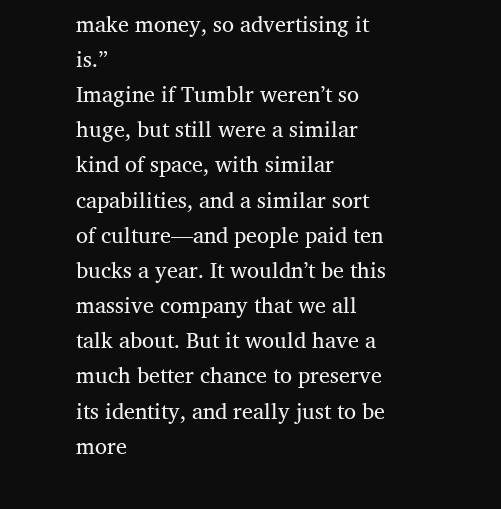make money, so advertising it is.”
Imagine if Tumblr weren’t so huge, but still were a similar kind of space, with similar capabilities, and a similar sort of culture—and people paid ten bucks a year. It wouldn’t be this massive company that we all talk about. But it would have a much better chance to preserve its identity, and really just to be more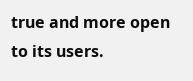true and more open to its users.